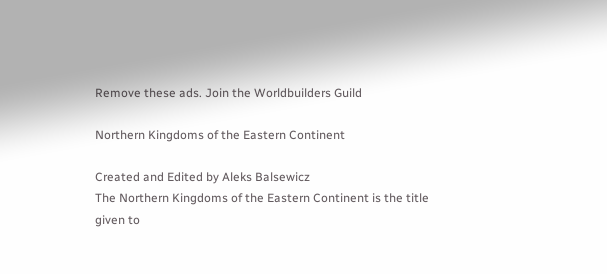Remove these ads. Join the Worldbuilders Guild

Northern Kingdoms of the Eastern Continent

Created and Edited by Aleks Balsewicz
The Northern Kingdoms of the Eastern Continent is the title given to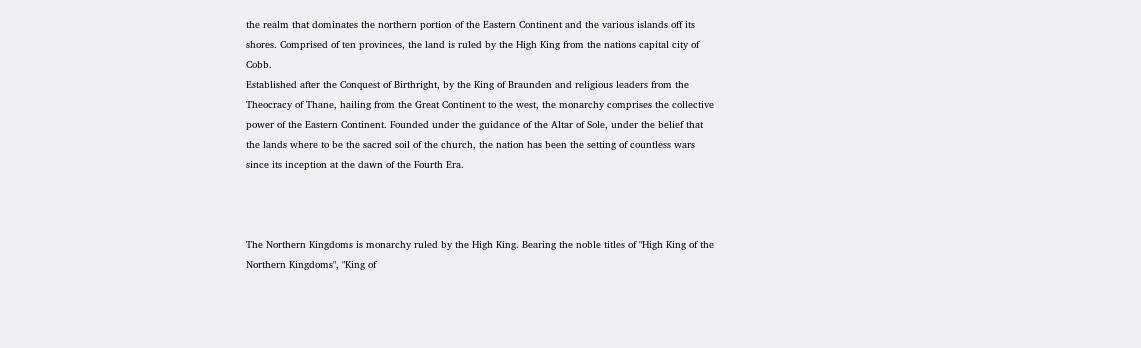the realm that dominates the northern portion of the Eastern Continent and the various islands off its shores. Comprised of ten provinces, the land is ruled by the High King from the nations capital city of Cobb.
Established after the Conquest of Birthright, by the King of Braunden and religious leaders from the Theocracy of Thane, hailing from the Great Continent to the west, the monarchy comprises the collective power of the Eastern Continent. Founded under the guidance of the Altar of Sole, under the belief that the lands where to be the sacred soil of the church, the nation has been the setting of countless wars since its inception at the dawn of the Fourth Era.



The Northern Kingdoms is monarchy ruled by the High King. Bearing the noble titles of "High King of the Northern Kingdoms", "King of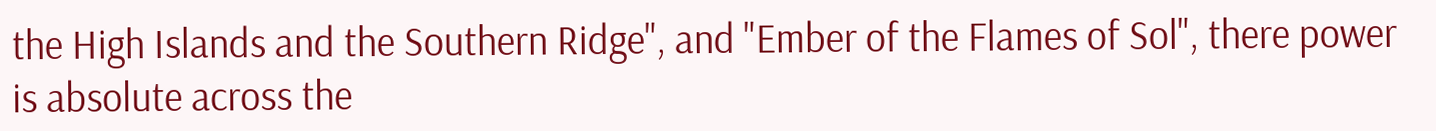the High Islands and the Southern Ridge", and "Ember of the Flames of Sol", there power is absolute across the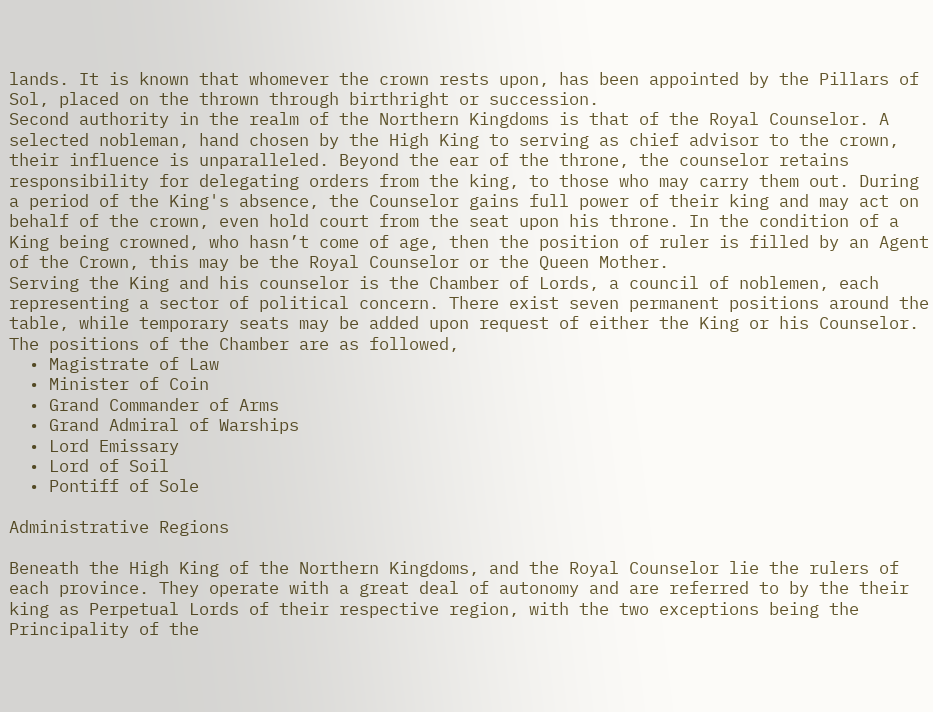lands. It is known that whomever the crown rests upon, has been appointed by the Pillars of Sol, placed on the thrown through birthright or succession.
Second authority in the realm of the Northern Kingdoms is that of the Royal Counselor. A selected nobleman, hand chosen by the High King to serving as chief advisor to the crown, their influence is unparalleled. Beyond the ear of the throne, the counselor retains responsibility for delegating orders from the king, to those who may carry them out. During a period of the King's absence, the Counselor gains full power of their king and may act on behalf of the crown, even hold court from the seat upon his throne. In the condition of a King being crowned, who hasn’t come of age, then the position of ruler is filled by an Agent of the Crown, this may be the Royal Counselor or the Queen Mother.
Serving the King and his counselor is the Chamber of Lords, a council of noblemen, each representing a sector of political concern. There exist seven permanent positions around the table, while temporary seats may be added upon request of either the King or his Counselor. The positions of the Chamber are as followed,
  • Magistrate of Law
  • Minister of Coin
  • Grand Commander of Arms
  • Grand Admiral of Warships
  • Lord Emissary
  • Lord of Soil
  • Pontiff of Sole

Administrative Regions

Beneath the High King of the Northern Kingdoms, and the Royal Counselor lie the rulers of each province. They operate with a great deal of autonomy and are referred to by the their king as Perpetual Lords of their respective region, with the two exceptions being the Principality of the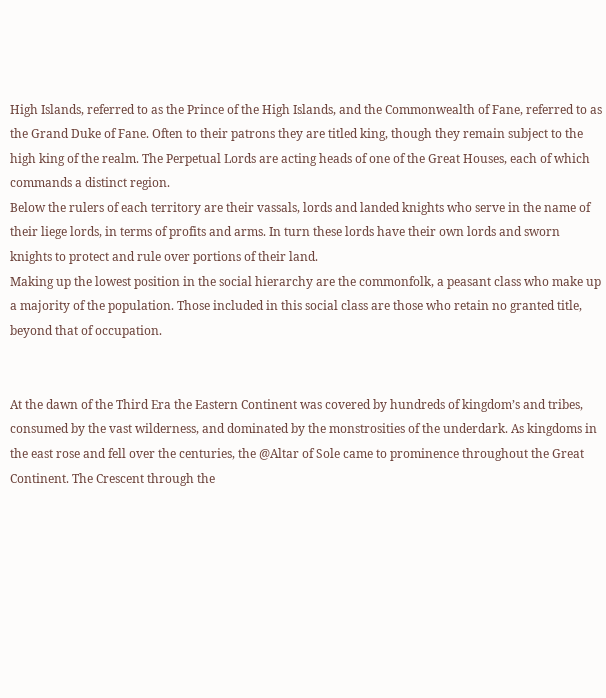High Islands, referred to as the Prince of the High Islands, and the Commonwealth of Fane, referred to as the Grand Duke of Fane. Often to their patrons they are titled king, though they remain subject to the high king of the realm. The Perpetual Lords are acting heads of one of the Great Houses, each of which commands a distinct region.
Below the rulers of each territory are their vassals, lords and landed knights who serve in the name of their liege lords, in terms of profits and arms. In turn these lords have their own lords and sworn knights to protect and rule over portions of their land.
Making up the lowest position in the social hierarchy are the commonfolk, a peasant class who make up a majority of the population. Those included in this social class are those who retain no granted title, beyond that of occupation.


At the dawn of the Third Era the Eastern Continent was covered by hundreds of kingdom’s and tribes, consumed by the vast wilderness, and dominated by the monstrosities of the underdark. As kingdoms in the east rose and fell over the centuries, the @Altar of Sole came to prominence throughout the Great Continent. The Crescent through the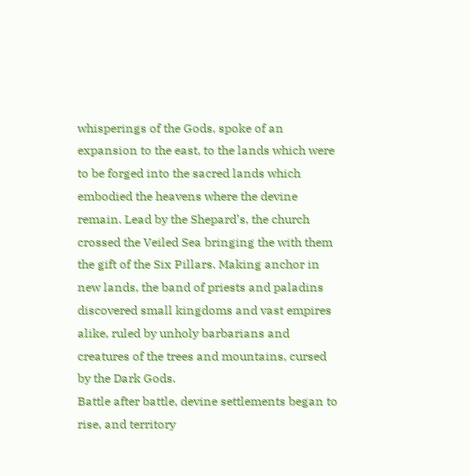whisperings of the Gods, spoke of an expansion to the east, to the lands which were to be forged into the sacred lands which embodied the heavens where the devine remain. Lead by the Shepard’s, the church crossed the Veiled Sea bringing the with them the gift of the Six Pillars. Making anchor in new lands, the band of priests and paladins discovered small kingdoms and vast empires alike, ruled by unholy barbarians and creatures of the trees and mountains, cursed by the Dark Gods.
Battle after battle, devine settlements began to rise, and territory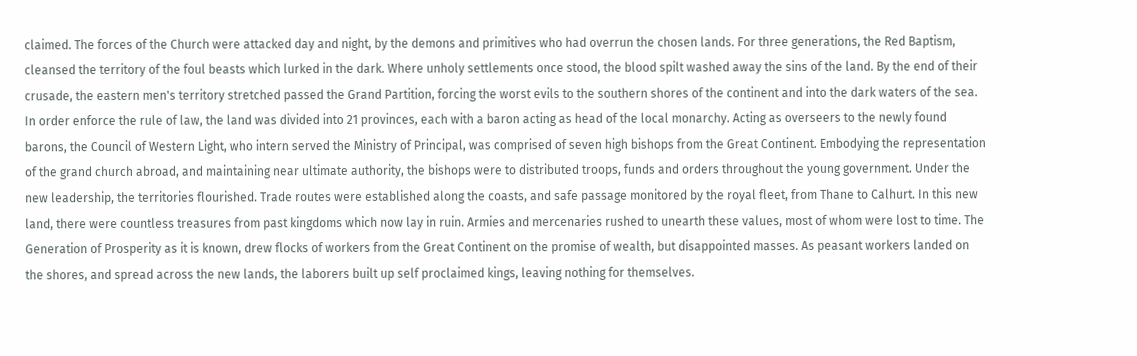claimed. The forces of the Church were attacked day and night, by the demons and primitives who had overrun the chosen lands. For three generations, the Red Baptism, cleansed the territory of the foul beasts which lurked in the dark. Where unholy settlements once stood, the blood spilt washed away the sins of the land. By the end of their crusade, the eastern men's territory stretched passed the Grand Partition, forcing the worst evils to the southern shores of the continent and into the dark waters of the sea.
In order enforce the rule of law, the land was divided into 21 provinces, each with a baron acting as head of the local monarchy. Acting as overseers to the newly found barons, the Council of Western Light, who intern served the Ministry of Principal, was comprised of seven high bishops from the Great Continent. Embodying the representation of the grand church abroad, and maintaining near ultimate authority, the bishops were to distributed troops, funds and orders throughout the young government. Under the new leadership, the territories flourished. Trade routes were established along the coasts, and safe passage monitored by the royal fleet, from Thane to Calhurt. In this new land, there were countless treasures from past kingdoms which now lay in ruin. Armies and mercenaries rushed to unearth these values, most of whom were lost to time. The Generation of Prosperity as it is known, drew flocks of workers from the Great Continent on the promise of wealth, but disappointed masses. As peasant workers landed on the shores, and spread across the new lands, the laborers built up self proclaimed kings, leaving nothing for themselves.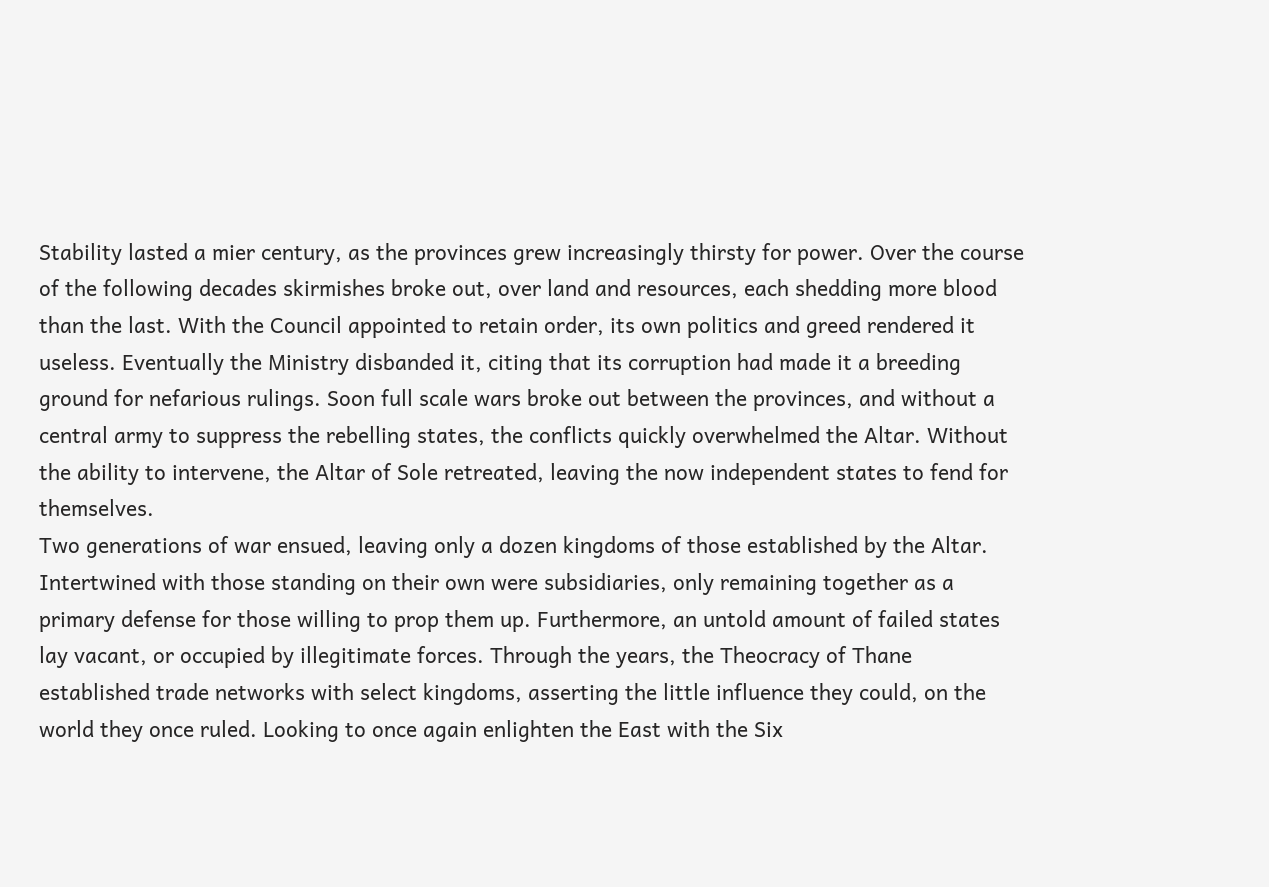Stability lasted a mier century, as the provinces grew increasingly thirsty for power. Over the course of the following decades skirmishes broke out, over land and resources, each shedding more blood than the last. With the Council appointed to retain order, its own politics and greed rendered it useless. Eventually the Ministry disbanded it, citing that its corruption had made it a breeding ground for nefarious rulings. Soon full scale wars broke out between the provinces, and without a central army to suppress the rebelling states, the conflicts quickly overwhelmed the Altar. Without the ability to intervene, the Altar of Sole retreated, leaving the now independent states to fend for themselves.
Two generations of war ensued, leaving only a dozen kingdoms of those established by the Altar. Intertwined with those standing on their own were subsidiaries, only remaining together as a primary defense for those willing to prop them up. Furthermore, an untold amount of failed states lay vacant, or occupied by illegitimate forces. Through the years, the Theocracy of Thane established trade networks with select kingdoms, asserting the little influence they could, on the world they once ruled. Looking to once again enlighten the East with the Six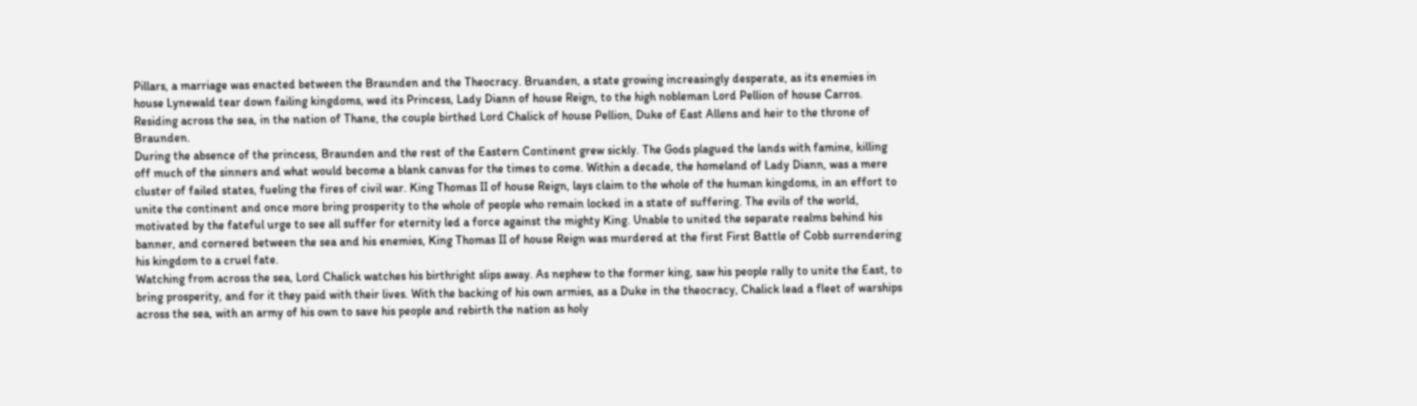Pillars, a marriage was enacted between the Braunden and the Theocracy. Bruanden, a state growing increasingly desperate, as its enemies in house Lynewald tear down failing kingdoms, wed its Princess, Lady Diann of house Reign, to the high nobleman Lord Pellion of house Carros. Residing across the sea, in the nation of Thane, the couple birthed Lord Chalick of house Pellion, Duke of East Allens and heir to the throne of Braunden.
During the absence of the princess, Braunden and the rest of the Eastern Continent grew sickly. The Gods plagued the lands with famine, killing off much of the sinners and what would become a blank canvas for the times to come. Within a decade, the homeland of Lady Diann, was a mere cluster of failed states, fueling the fires of civil war. King Thomas II of house Reign, lays claim to the whole of the human kingdoms, in an effort to unite the continent and once more bring prosperity to the whole of people who remain locked in a state of suffering. The evils of the world, motivated by the fateful urge to see all suffer for eternity led a force against the mighty King. Unable to united the separate realms behind his banner, and cornered between the sea and his enemies, King Thomas II of house Reign was murdered at the first First Battle of Cobb surrendering his kingdom to a cruel fate.
Watching from across the sea, Lord Chalick watches his birthright slips away. As nephew to the former king, saw his people rally to unite the East, to bring prosperity, and for it they paid with their lives. With the backing of his own armies, as a Duke in the theocracy, Chalick lead a fleet of warships across the sea, with an army of his own to save his people and rebirth the nation as holy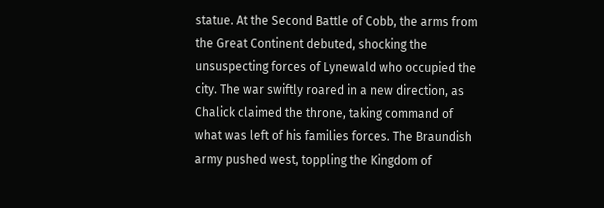statue. At the Second Battle of Cobb, the arms from the Great Continent debuted, shocking the unsuspecting forces of Lynewald who occupied the city. The war swiftly roared in a new direction, as Chalick claimed the throne, taking command of what was left of his families forces. The Braundish army pushed west, toppling the Kingdom of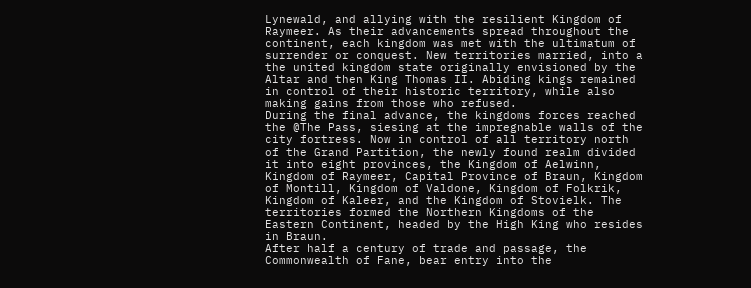Lynewald, and allying with the resilient Kingdom of Raymeer. As their advancements spread throughout the continent, each kingdom was met with the ultimatum of surrender or conquest. New territories married, into a the united kingdom state originally envisioned by the Altar and then King Thomas II. Abiding kings remained in control of their historic territory, while also making gains from those who refused.
During the final advance, the kingdoms forces reached the @The Pass, siesing at the impregnable walls of the city fortress. Now in control of all territory north of the Grand Partition, the newly found realm divided it into eight provinces, the Kingdom of Aelwinn, Kingdom of Raymeer, Capital Province of Braun, Kingdom of Montill, Kingdom of Valdone, Kingdom of Folkrik, Kingdom of Kaleer, and the Kingdom of Stovielk. The territories formed the Northern Kingdoms of the Eastern Continent, headed by the High King who resides in Braun.
After half a century of trade and passage, the Commonwealth of Fane, bear entry into the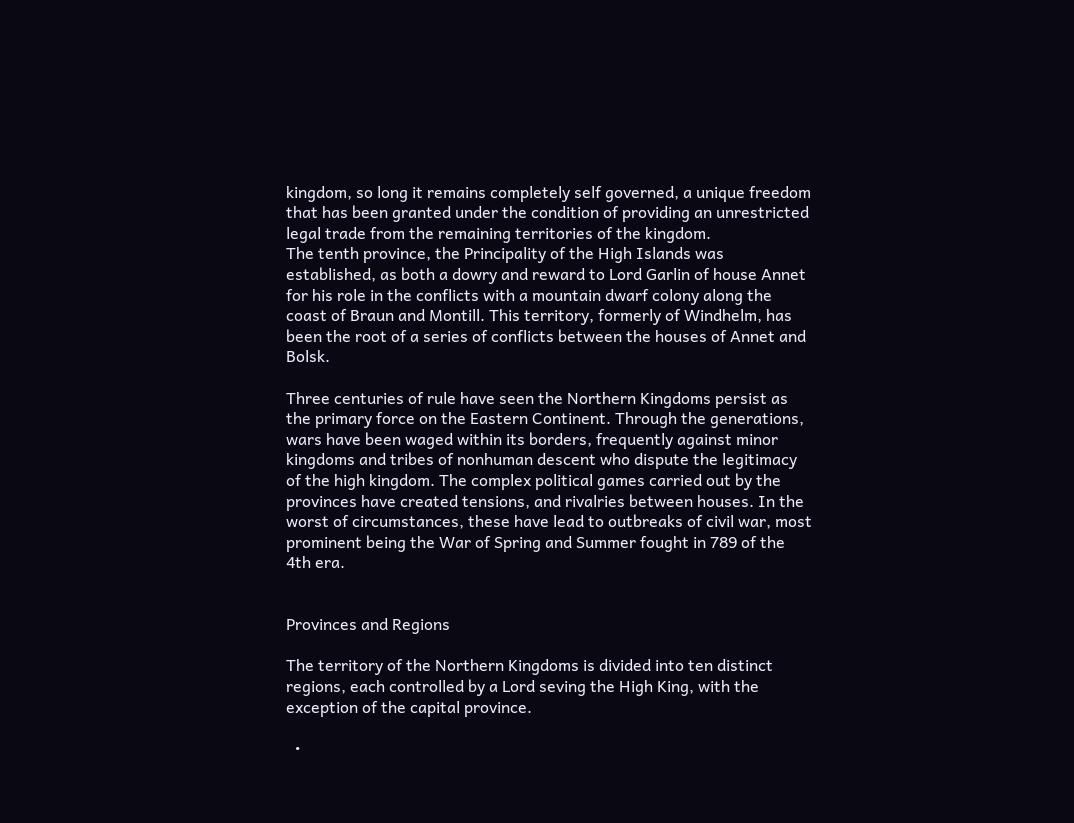kingdom, so long it remains completely self governed, a unique freedom that has been granted under the condition of providing an unrestricted legal trade from the remaining territories of the kingdom.
The tenth province, the Principality of the High Islands was established, as both a dowry and reward to Lord Garlin of house Annet for his role in the conflicts with a mountain dwarf colony along the coast of Braun and Montill. This territory, formerly of Windhelm, has been the root of a series of conflicts between the houses of Annet and Bolsk.

Three centuries of rule have seen the Northern Kingdoms persist as the primary force on the Eastern Continent. Through the generations, wars have been waged within its borders, frequently against minor kingdoms and tribes of nonhuman descent who dispute the legitimacy of the high kingdom. The complex political games carried out by the provinces have created tensions, and rivalries between houses. In the worst of circumstances, these have lead to outbreaks of civil war, most prominent being the War of Spring and Summer fought in 789 of the 4th era.


Provinces and Regions

The territory of the Northern Kingdoms is divided into ten distinct regions, each controlled by a Lord seving the High King, with the exception of the capital province.

  •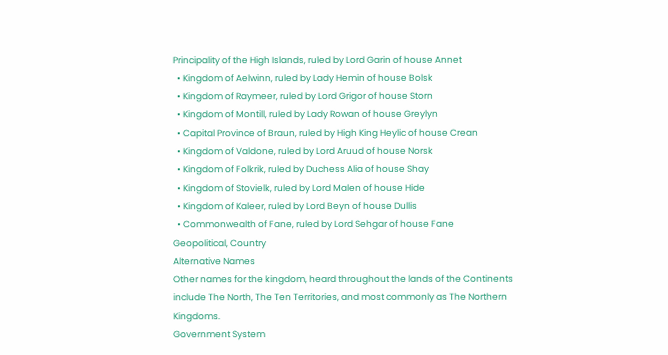Principality of the High Islands, ruled by Lord Garin of house Annet
  • Kingdom of Aelwinn, ruled by Lady Hemin of house Bolsk
  • Kingdom of Raymeer, ruled by Lord Grigor of house Storn
  • Kingdom of Montill, ruled by Lady Rowan of house Greylyn
  • Capital Province of Braun, ruled by High King Heylic of house Crean
  • Kingdom of Valdone, ruled by Lord Aruud of house Norsk
  • Kingdom of Folkrik, ruled by Duchess Alia of house Shay
  • Kingdom of Stovielk, ruled by Lord Malen of house Hide
  • Kingdom of Kaleer, ruled by Lord Beyn of house Dullis
  • Commonwealth of Fane, ruled by Lord Sehgar of house Fane
Geopolitical, Country
Alternative Names
Other names for the kingdom, heard throughout the lands of the Continents include The North, The Ten Territories, and most commonly as The Northern Kingdoms.
Government System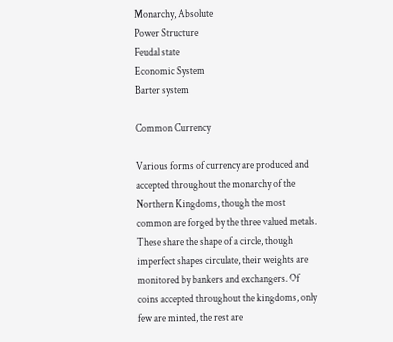Monarchy, Absolute
Power Structure
Feudal state
Economic System
Barter system

Common Currency

Various forms of currency are produced and accepted throughout the monarchy of the Northern Kingdoms, though the most common are forged by the three valued metals. These share the shape of a circle, though imperfect shapes circulate, their weights are monitored by bankers and exchangers. Of coins accepted throughout the kingdoms, only few are minted, the rest are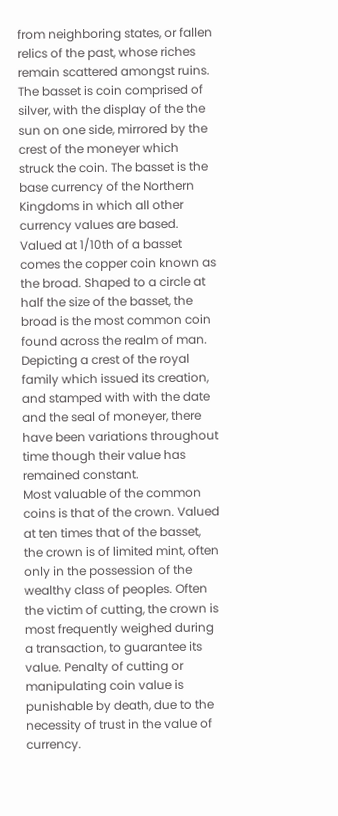from neighboring states, or fallen relics of the past, whose riches remain scattered amongst ruins.
The basset is coin comprised of silver, with the display of the the sun on one side, mirrored by the crest of the moneyer which struck the coin. The basset is the base currency of the Northern Kingdoms in which all other currency values are based.
Valued at 1/10th of a basset comes the copper coin known as the broad. Shaped to a circle at half the size of the basset, the broad is the most common coin found across the realm of man. Depicting a crest of the royal family which issued its creation, and stamped with with the date and the seal of moneyer, there have been variations throughout time though their value has remained constant.
Most valuable of the common coins is that of the crown. Valued at ten times that of the basset, the crown is of limited mint, often only in the possession of the wealthy class of peoples. Often the victim of cutting, the crown is most frequently weighed during a transaction, to guarantee its value. Penalty of cutting or manipulating coin value is punishable by death, due to the necessity of trust in the value of currency.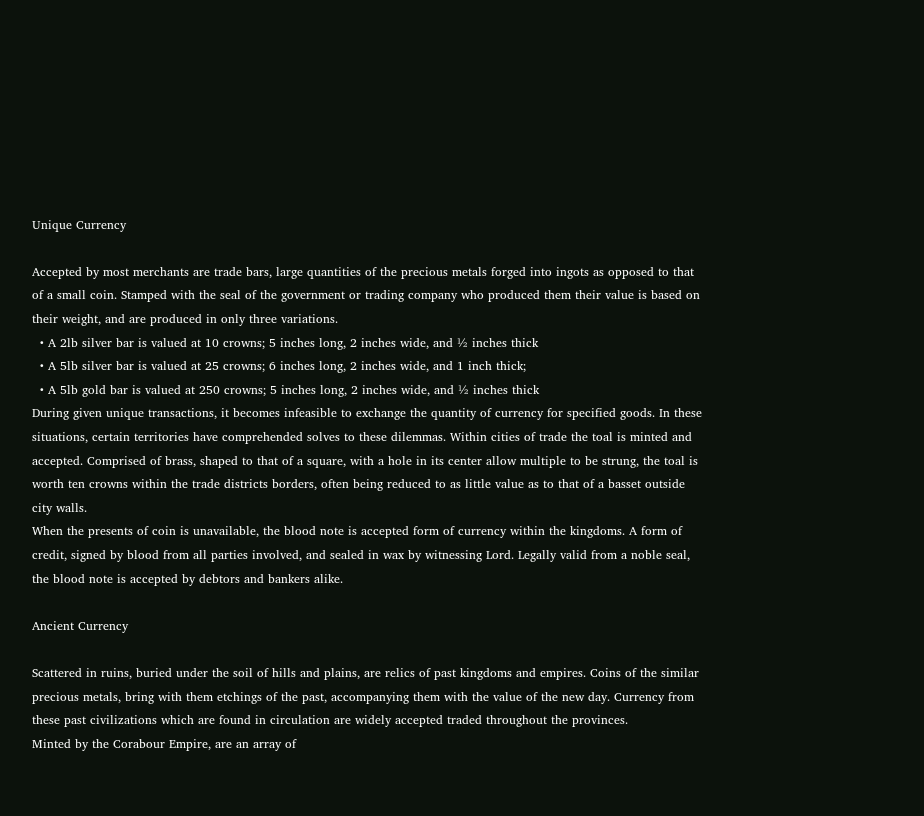Unique Currency

Accepted by most merchants are trade bars, large quantities of the precious metals forged into ingots as opposed to that of a small coin. Stamped with the seal of the government or trading company who produced them their value is based on their weight, and are produced in only three variations.
  • A 2lb silver bar is valued at 10 crowns; 5 inches long, 2 inches wide, and ½ inches thick
  • A 5lb silver bar is valued at 25 crowns; 6 inches long, 2 inches wide, and 1 inch thick;
  • A 5lb gold bar is valued at 250 crowns; 5 inches long, 2 inches wide, and ½ inches thick
During given unique transactions, it becomes infeasible to exchange the quantity of currency for specified goods. In these situations, certain territories have comprehended solves to these dilemmas. Within cities of trade the toal is minted and accepted. Comprised of brass, shaped to that of a square, with a hole in its center allow multiple to be strung, the toal is worth ten crowns within the trade districts borders, often being reduced to as little value as to that of a basset outside city walls.
When the presents of coin is unavailable, the blood note is accepted form of currency within the kingdoms. A form of credit, signed by blood from all parties involved, and sealed in wax by witnessing Lord. Legally valid from a noble seal, the blood note is accepted by debtors and bankers alike.

Ancient Currency

Scattered in ruins, buried under the soil of hills and plains, are relics of past kingdoms and empires. Coins of the similar precious metals, bring with them etchings of the past, accompanying them with the value of the new day. Currency from these past civilizations which are found in circulation are widely accepted traded throughout the provinces.
Minted by the Corabour Empire, are an array of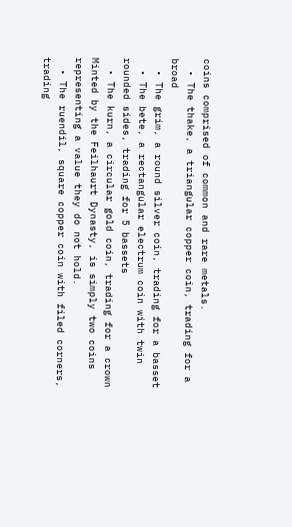coins comprised of common and rare metals.
  • The thake, a triangular copper coin, trading for a broad
  • The grim, a round silver coin, trading for a basset
  • The bete, a rectangular electrum coin with twin rounded sides, trading for 5 bassets
  • The kurn, a circular gold coin, trading for a crown
Minted by the Feilhaurt Dynasty, is simply two coins representing a value they do not hold.
  • The ruendil, square copper coin with filed corners, trading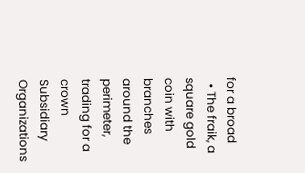for a broad
  • The fraik, a square gold coin with branches around the perimeter, trading for a crown
Subsidiary Organizations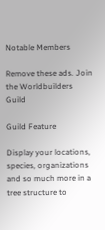Notable Members

Remove these ads. Join the Worldbuilders Guild

Guild Feature

Display your locations, species, organizations and so much more in a tree structure to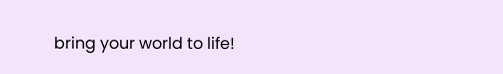bring your world to life!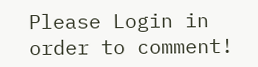Please Login in order to comment!